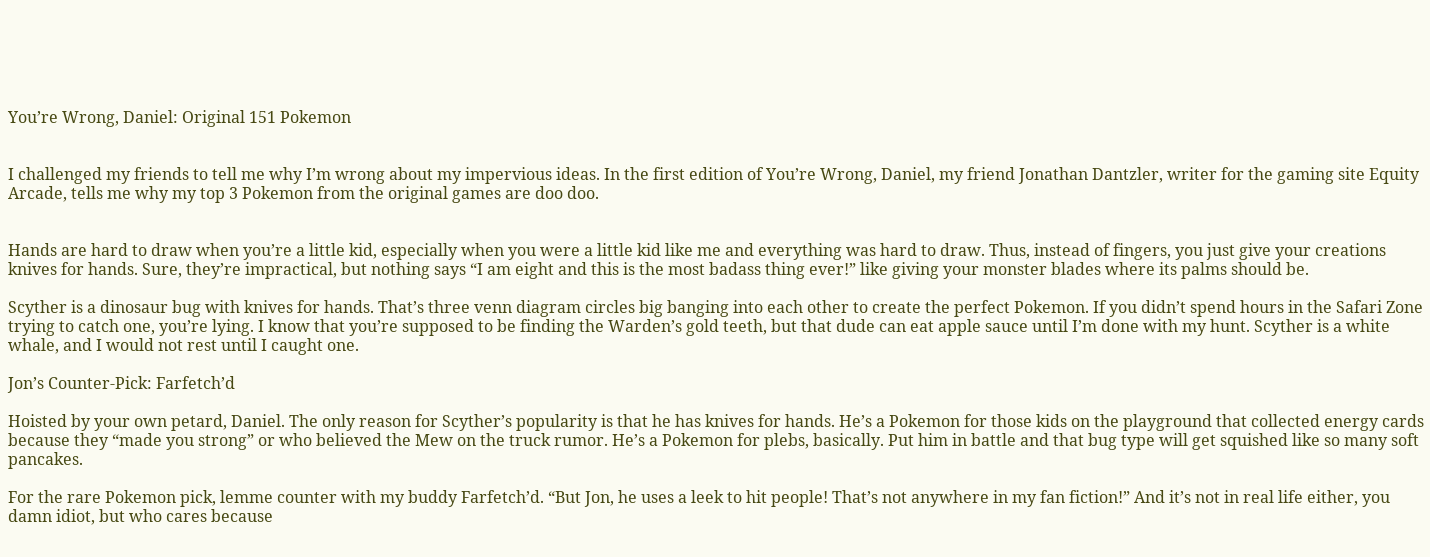You’re Wrong, Daniel: Original 151 Pokemon


I challenged my friends to tell me why I’m wrong about my impervious ideas. In the first edition of You’re Wrong, Daniel, my friend Jonathan Dantzler, writer for the gaming site Equity Arcade, tells me why my top 3 Pokemon from the original games are doo doo.


Hands are hard to draw when you’re a little kid, especially when you were a little kid like me and everything was hard to draw. Thus, instead of fingers, you just give your creations knives for hands. Sure, they’re impractical, but nothing says “I am eight and this is the most badass thing ever!” like giving your monster blades where its palms should be.

Scyther is a dinosaur bug with knives for hands. That’s three venn diagram circles big banging into each other to create the perfect Pokemon. If you didn’t spend hours in the Safari Zone trying to catch one, you’re lying. I know that you’re supposed to be finding the Warden’s gold teeth, but that dude can eat apple sauce until I’m done with my hunt. Scyther is a white whale, and I would not rest until I caught one.

Jon’s Counter-Pick: Farfetch’d

Hoisted by your own petard, Daniel. The only reason for Scyther’s popularity is that he has knives for hands. He’s a Pokemon for those kids on the playground that collected energy cards because they “made you strong” or who believed the Mew on the truck rumor. He’s a Pokemon for plebs, basically. Put him in battle and that bug type will get squished like so many soft pancakes.

For the rare Pokemon pick, lemme counter with my buddy Farfetch’d. “But Jon, he uses a leek to hit people! That’s not anywhere in my fan fiction!” And it’s not in real life either, you damn idiot, but who cares because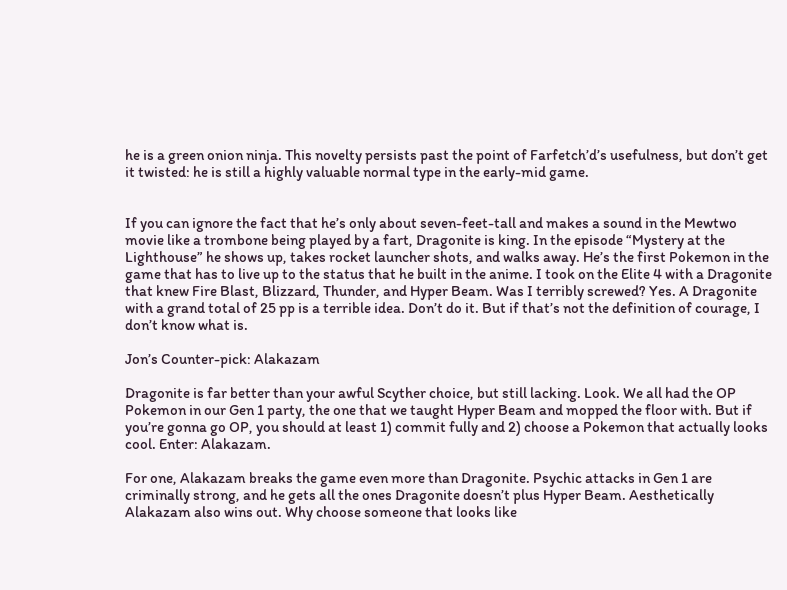he is a green onion ninja. This novelty persists past the point of Farfetch’d’s usefulness, but don’t get it twisted: he is still a highly valuable normal type in the early-mid game.


If you can ignore the fact that he’s only about seven-feet-tall and makes a sound in the Mewtwo movie like a trombone being played by a fart, Dragonite is king. In the episode “Mystery at the Lighthouse” he shows up, takes rocket launcher shots, and walks away. He’s the first Pokemon in the game that has to live up to the status that he built in the anime. I took on the Elite 4 with a Dragonite that knew Fire Blast, Blizzard, Thunder, and Hyper Beam. Was I terribly screwed? Yes. A Dragonite with a grand total of 25 pp is a terrible idea. Don’t do it. But if that’s not the definition of courage, I don’t know what is.

Jon’s Counter-pick: Alakazam

Dragonite is far better than your awful Scyther choice, but still lacking. Look. We all had the OP Pokemon in our Gen 1 party, the one that we taught Hyper Beam and mopped the floor with. But if you’re gonna go OP, you should at least 1) commit fully and 2) choose a Pokemon that actually looks cool. Enter: Alakazam.

For one, Alakazam breaks the game even more than Dragonite. Psychic attacks in Gen 1 are criminally strong, and he gets all the ones Dragonite doesn’t plus Hyper Beam. Aesthetically Alakazam also wins out. Why choose someone that looks like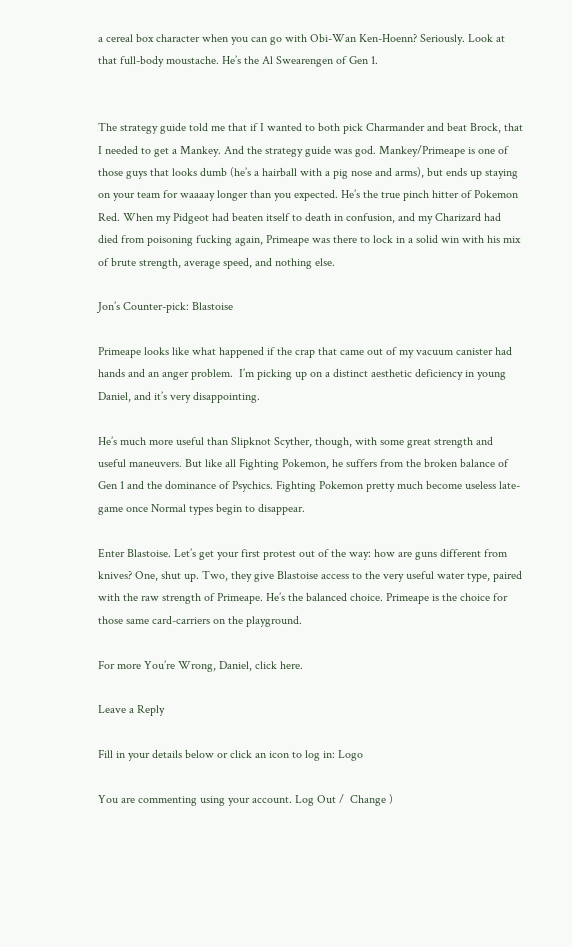a cereal box character when you can go with Obi-Wan Ken-Hoenn? Seriously. Look at that full-body moustache. He’s the Al Swearengen of Gen 1.


The strategy guide told me that if I wanted to both pick Charmander and beat Brock, that I needed to get a Mankey. And the strategy guide was god. Mankey/Primeape is one of those guys that looks dumb (he’s a hairball with a pig nose and arms), but ends up staying on your team for waaaay longer than you expected. He’s the true pinch hitter of Pokemon Red. When my Pidgeot had beaten itself to death in confusion, and my Charizard had died from poisoning fucking again, Primeape was there to lock in a solid win with his mix of brute strength, average speed, and nothing else.

Jon’s Counter-pick: Blastoise

Primeape looks like what happened if the crap that came out of my vacuum canister had hands and an anger problem.  I’m picking up on a distinct aesthetic deficiency in young Daniel, and it’s very disappointing.

He’s much more useful than Slipknot Scyther, though, with some great strength and useful maneuvers. But like all Fighting Pokemon, he suffers from the broken balance of Gen 1 and the dominance of Psychics. Fighting Pokemon pretty much become useless late-game once Normal types begin to disappear.

Enter Blastoise. Let’s get your first protest out of the way: how are guns different from knives? One, shut up. Two, they give Blastoise access to the very useful water type, paired with the raw strength of Primeape. He’s the balanced choice. Primeape is the choice for those same card-carriers on the playground.

For more You’re Wrong, Daniel, click here.

Leave a Reply

Fill in your details below or click an icon to log in: Logo

You are commenting using your account. Log Out /  Change )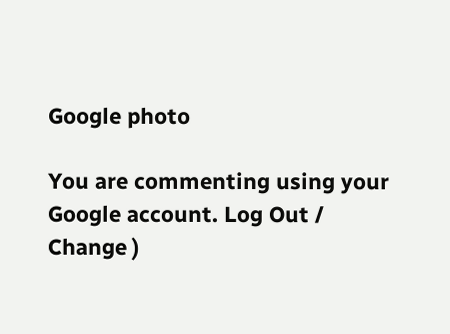Google photo

You are commenting using your Google account. Log Out /  Change )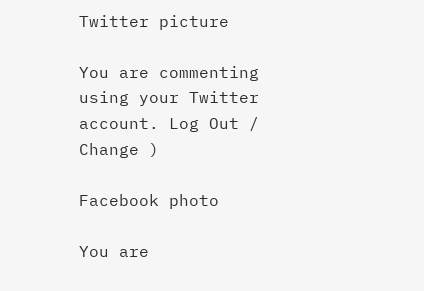Twitter picture

You are commenting using your Twitter account. Log Out /  Change )

Facebook photo

You are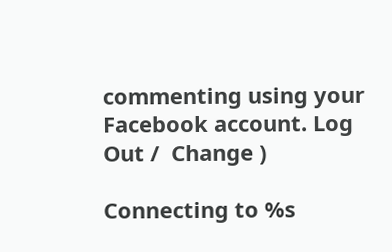commenting using your Facebook account. Log Out /  Change )

Connecting to %s